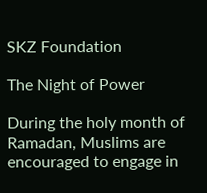SKZ Foundation

The Night of Power

During the holy month of Ramadan, Muslims are encouraged to engage in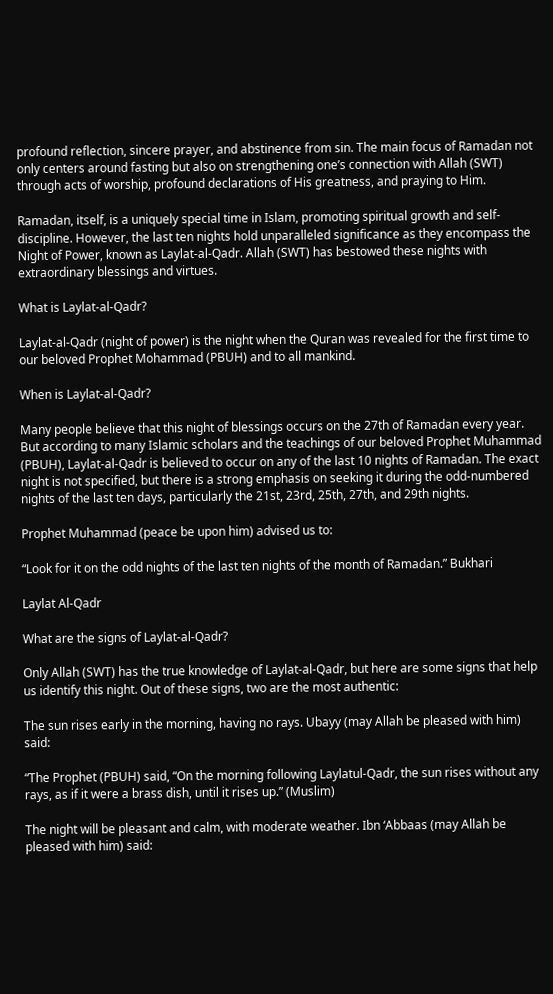profound reflection, sincere prayer, and abstinence from sin. The main focus of Ramadan not only centers around fasting but also on strengthening one’s connection with Allah (SWT) through acts of worship, profound declarations of His greatness, and praying to Him.

Ramadan, itself, is a uniquely special time in Islam, promoting spiritual growth and self-discipline. However, the last ten nights hold unparalleled significance as they encompass the Night of Power, known as Laylat-al-Qadr. Allah (SWT) has bestowed these nights with extraordinary blessings and virtues.

What is Laylat-al-Qadr?

Laylat-al-Qadr (night of power) is the night when the Quran was revealed for the first time to our beloved Prophet Mohammad (PBUH) and to all mankind.

When is Laylat-al-Qadr?

Many people believe that this night of blessings occurs on the 27th of Ramadan every year. But according to many Islamic scholars and the teachings of our beloved Prophet Muhammad (PBUH), Laylat-al-Qadr is believed to occur on any of the last 10 nights of Ramadan. The exact night is not specified, but there is a strong emphasis on seeking it during the odd-numbered nights of the last ten days, particularly the 21st, 23rd, 25th, 27th, and 29th nights.

Prophet Muhammad (peace be upon him) advised us to:

“Look for it on the odd nights of the last ten nights of the month of Ramadan.” Bukhari

Laylat Al-Qadr

What are the signs of Laylat-al-Qadr?

Only Allah (SWT) has the true knowledge of Laylat-al-Qadr, but here are some signs that help us identify this night. Out of these signs, two are the most authentic:

The sun rises early in the morning, having no rays. Ubayy (may Allah be pleased with him) said:

“The Prophet (PBUH) said, “On the morning following Laylatul-Qadr, the sun rises without any rays, as if it were a brass dish, until it rises up.” (Muslim)

The night will be pleasant and calm, with moderate weather. Ibn ‘Abbaas (may Allah be pleased with him) said: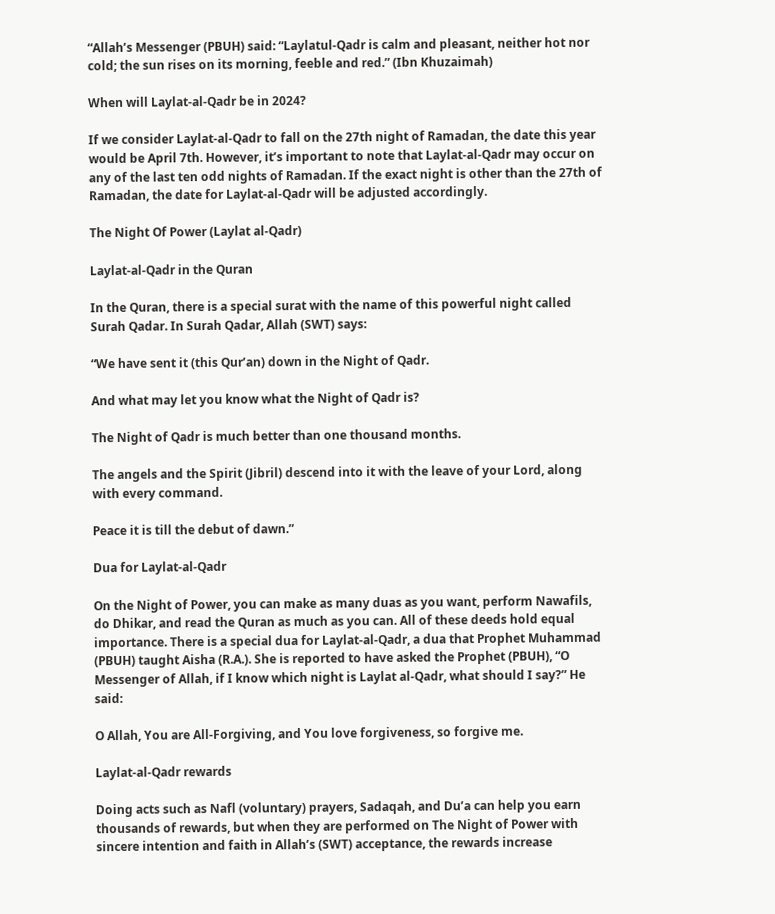“Allah’s Messenger (PBUH) said: “Laylatul-Qadr is calm and pleasant, neither hot nor cold; the sun rises on its morning, feeble and red.” (Ibn Khuzaimah)

When will Laylat-al-Qadr be in 2024?

If we consider Laylat-al-Qadr to fall on the 27th night of Ramadan, the date this year would be April 7th. However, it’s important to note that Laylat-al-Qadr may occur on any of the last ten odd nights of Ramadan. If the exact night is other than the 27th of Ramadan, the date for Laylat-al-Qadr will be adjusted accordingly.

The Night Of Power (Laylat al-Qadr)

Laylat-al-Qadr in the Quran

In the Quran, there is a special surat with the name of this powerful night called Surah Qadar. In Surah Qadar, Allah (SWT) says:

“We have sent it (this Qur’an) down in the Night of Qadr.

And what may let you know what the Night of Qadr is?

The Night of Qadr is much better than one thousand months.

The angels and the Spirit (Jibril) descend into it with the leave of your Lord, along with every command.

Peace it is till the debut of dawn.”

Dua for Laylat-al-Qadr

On the Night of Power, you can make as many duas as you want, perform Nawafils, do Dhikar, and read the Quran as much as you can. All of these deeds hold equal importance. There is a special dua for Laylat-al-Qadr, a dua that Prophet Muhammad (PBUH) taught Aisha (R.A.). She is reported to have asked the Prophet (PBUH), “O Messenger of Allah, if I know which night is Laylat al-Qadr, what should I say?” He said:

O Allah, You are All-Forgiving, and You love forgiveness, so forgive me.

Laylat-al-Qadr rewards

Doing acts such as Nafl (voluntary) prayers, Sadaqah, and Du’a can help you earn thousands of rewards, but when they are performed on The Night of Power with sincere intention and faith in Allah’s (SWT) acceptance, the rewards increase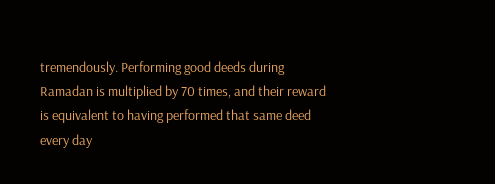tremendously. Performing good deeds during Ramadan is multiplied by 70 times, and their reward is equivalent to having performed that same deed every day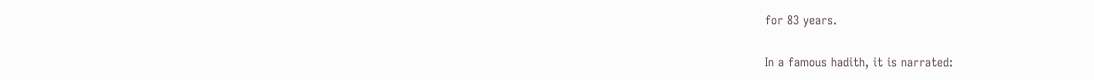for 83 years.

In a famous hadith, it is narrated: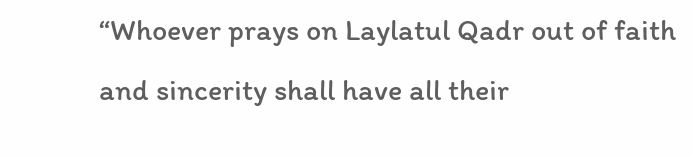“Whoever prays on Laylatul Qadr out of faith and sincerity shall have all their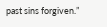past sins forgiven.”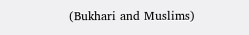(Bukhari and Muslims)